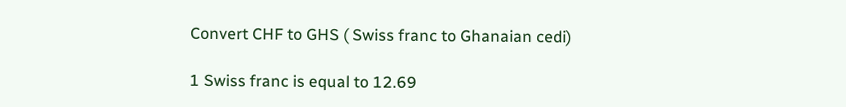Convert CHF to GHS ( Swiss franc to Ghanaian cedi)

1 Swiss franc is equal to 12.69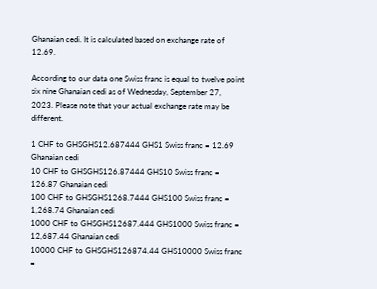Ghanaian cedi. It is calculated based on exchange rate of 12.69.

According to our data one Swiss franc is equal to twelve point six nine Ghanaian cedi as of Wednesday, September 27, 2023. Please note that your actual exchange rate may be different.

1 CHF to GHSGHS12.687444 GHS1 Swiss franc = 12.69 Ghanaian cedi
10 CHF to GHSGHS126.87444 GHS10 Swiss franc = 126.87 Ghanaian cedi
100 CHF to GHSGHS1268.7444 GHS100 Swiss franc = 1,268.74 Ghanaian cedi
1000 CHF to GHSGHS12687.444 GHS1000 Swiss franc = 12,687.44 Ghanaian cedi
10000 CHF to GHSGHS126874.44 GHS10000 Swiss franc =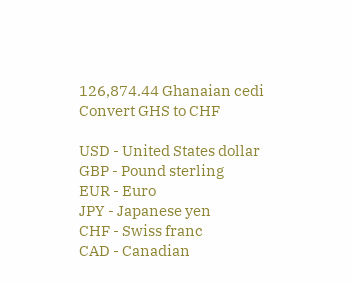126,874.44 Ghanaian cedi
Convert GHS to CHF

USD - United States dollar
GBP - Pound sterling
EUR - Euro
JPY - Japanese yen
CHF - Swiss franc
CAD - Canadian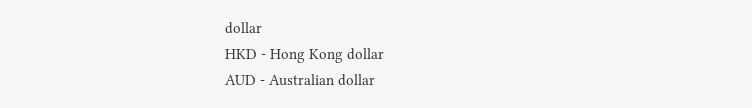dollar
HKD - Hong Kong dollar
AUD - Australian dollar